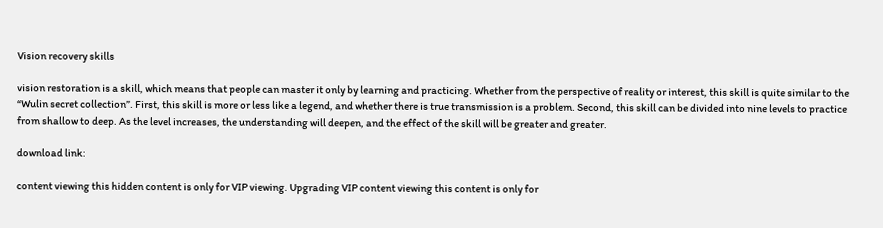Vision recovery skills

vision restoration is a skill, which means that people can master it only by learning and practicing. Whether from the perspective of reality or interest, this skill is quite similar to the “Wulin secret collection”. First, this skill is more or less like a legend, and whether there is true transmission is a problem. Second, this skill can be divided into nine levels to practice from shallow to deep. As the level increases, the understanding will deepen, and the effect of the skill will be greater and greater.

download link:

content viewing this hidden content is only for VIP viewing. Upgrading VIP content viewing this content is only for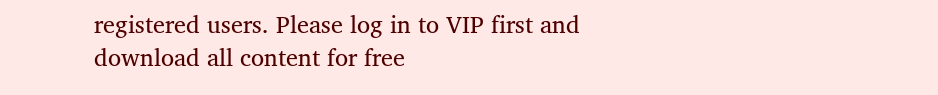registered users. Please log in to VIP first and download all content for free